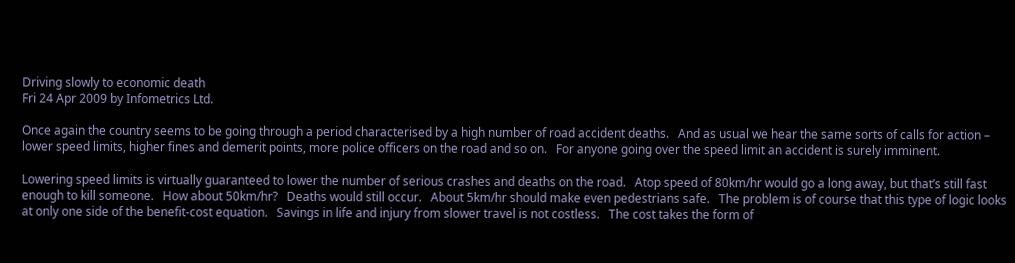Driving slowly to economic death
Fri 24 Apr 2009 by Infometrics Ltd.

Once again the country seems to be going through a period characterised by a high number of road accident deaths.   And as usual we hear the same sorts of calls for action – lower speed limits, higher fines and demerit points, more police officers on the road and so on.   For anyone going over the speed limit an accident is surely imminent.

Lowering speed limits is virtually guaranteed to lower the number of serious crashes and deaths on the road.   Atop speed of 80km/hr would go a long away, but that’s still fast enough to kill someone.   How about 50km/hr?   Deaths would still occur.   About 5km/hr should make even pedestrians safe.   The problem is of course that this type of logic looks at only one side of the benefit-cost equation.   Savings in life and injury from slower travel is not costless.   The cost takes the form of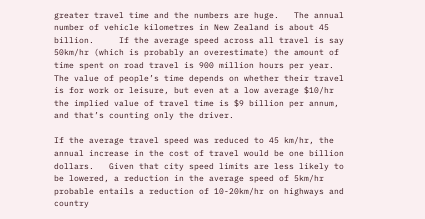greater travel time and the numbers are huge.   The annual number of vehicle kilometres in New Zealand is about 45 billion.     If the average speed across all travel is say 50km/hr (which is probably an overestimate) the amount of time spent on road travel is 900 million hours per year.   The value of people’s time depends on whether their travel is for work or leisure, but even at a low average $10/hr the implied value of travel time is $9 billion per annum, and that’s counting only the driver.

If the average travel speed was reduced to 45 km/hr, the annual increase in the cost of travel would be one billion dollars.   Given that city speed limits are less likely to be lowered, a reduction in the average speed of 5km/hr probable entails a reduction of 10-20km/hr on highways and country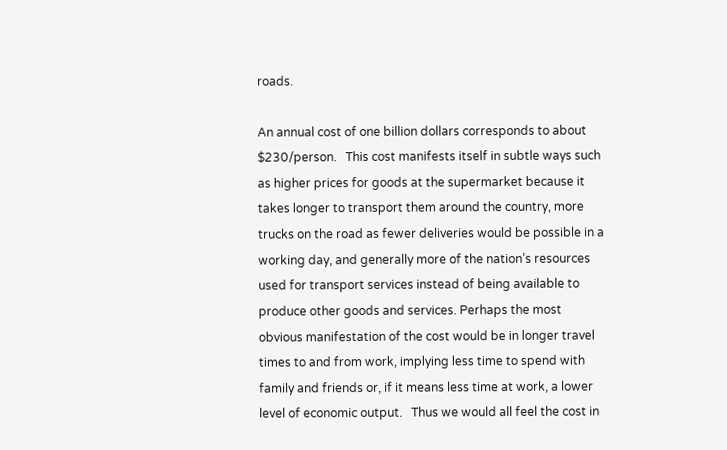roads.

An annual cost of one billion dollars corresponds to about $230/person.   This cost manifests itself in subtle ways such as higher prices for goods at the supermarket because it takes longer to transport them around the country, more trucks on the road as fewer deliveries would be possible in a working day, and generally more of the nation’s resources used for transport services instead of being available to produce other goods and services. Perhaps the most obvious manifestation of the cost would be in longer travel times to and from work, implying less time to spend with family and friends or, if it means less time at work, a lower level of economic output.   Thus we would all feel the cost in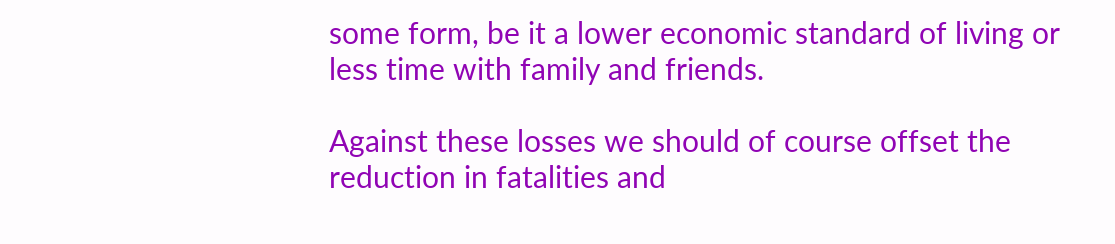some form, be it a lower economic standard of living or less time with family and friends.

Against these losses we should of course offset the reduction in fatalities and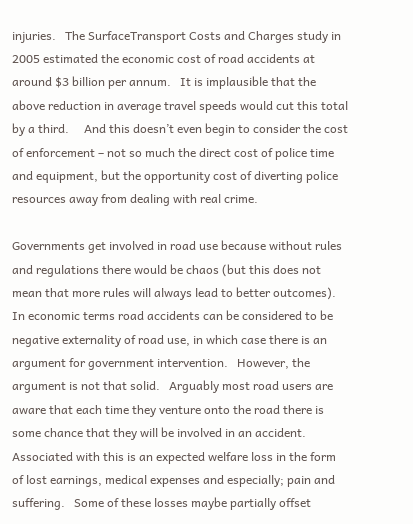injuries.   The SurfaceTransport Costs and Charges study in 2005 estimated the economic cost of road accidents at around $3 billion per annum.   It is implausible that the above reduction in average travel speeds would cut this total by a third.     And this doesn’t even begin to consider the cost of enforcement – not so much the direct cost of police time and equipment, but the opportunity cost of diverting police resources away from dealing with real crime.

Governments get involved in road use because without rules and regulations there would be chaos (but this does not mean that more rules will always lead to better outcomes).   In economic terms road accidents can be considered to be negative externality of road use, in which case there is an argument for government intervention.   However, the argument is not that solid.   Arguably most road users are aware that each time they venture onto the road there is some chance that they will be involved in an accident.  Associated with this is an expected welfare loss in the form of lost earnings, medical expenses and especially; pain and suffering.   Some of these losses maybe partially offset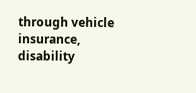through vehicle insurance, disability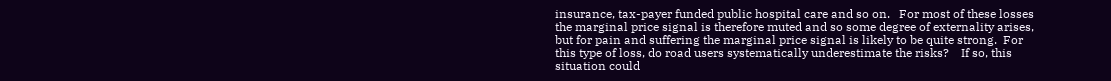insurance, tax-payer funded public hospital care and so on.   For most of these losses the marginal price signal is therefore muted and so some degree of externality arises, but for pain and suffering the marginal price signal is likely to be quite strong.  For this type of loss, do road users systematically underestimate the risks?    If so, this situation could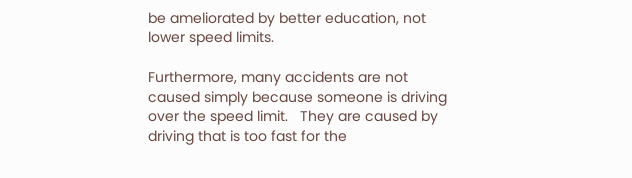be ameliorated by better education, not lower speed limits.

Furthermore, many accidents are not caused simply because someone is driving over the speed limit.   They are caused by driving that is too fast for the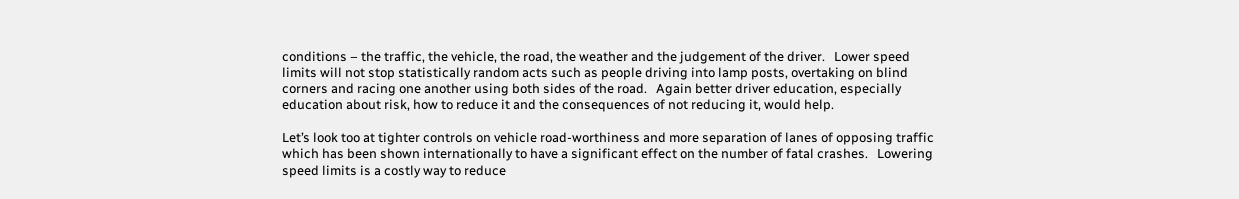conditions – the traffic, the vehicle, the road, the weather and the judgement of the driver.   Lower speed limits will not stop statistically random acts such as people driving into lamp posts, overtaking on blind corners and racing one another using both sides of the road.   Again better driver education, especially education about risk, how to reduce it and the consequences of not reducing it, would help.

Let’s look too at tighter controls on vehicle road-worthiness and more separation of lanes of opposing traffic which has been shown internationally to have a significant effect on the number of fatal crashes.   Lowering speed limits is a costly way to reduce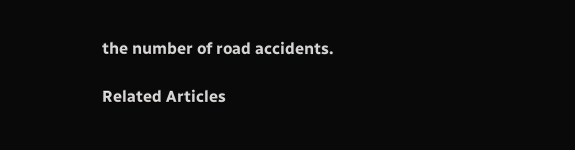the number of road accidents.

Related Articles